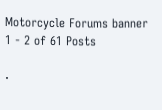Motorcycle Forums banner
1 - 2 of 61 Posts

·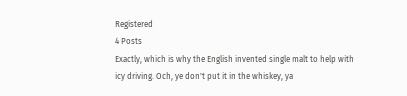Registered
4 Posts
Exactly, which is why the English invented single malt to help with icy driving. Och, ye don't put it in the whiskey, ya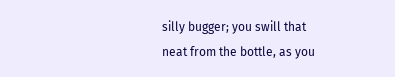silly bugger; you swill that neat from the bottle, as you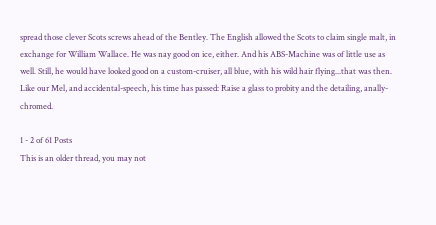spread those clever Scots screws ahead of the Bentley. The English allowed the Scots to claim single malt, in exchange for William Wallace. He was nay good on ice, either. And his ABS-Machine was of little use as well. Still, he would have looked good on a custom-cruiser, all blue, with his wild hair flying...that was then. Like our Mel, and accidental-speech, his time has passed: Raise a glass to probity and the detailing, anally-chromed.

1 - 2 of 61 Posts
This is an older thread, you may not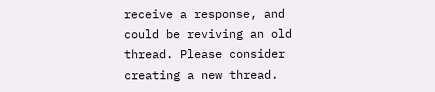receive a response, and could be reviving an old thread. Please consider creating a new thread.